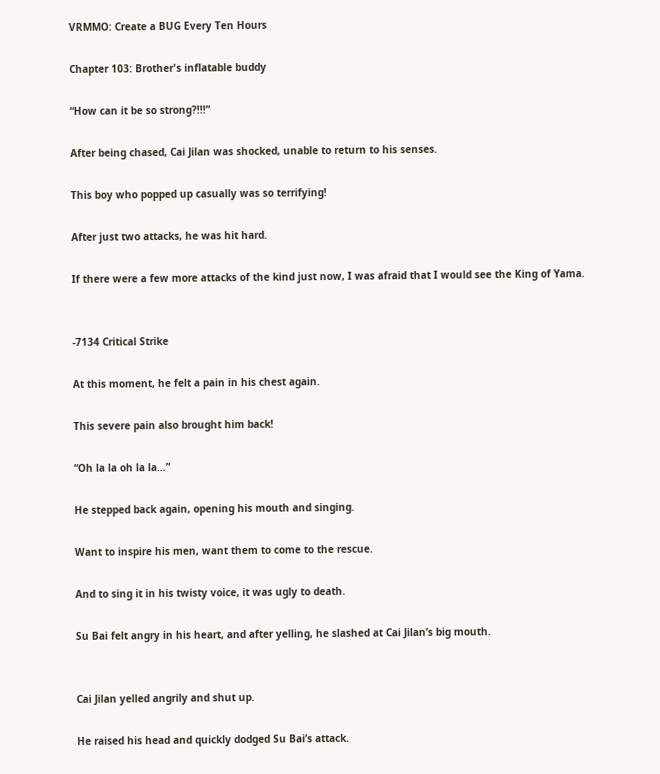VRMMO: Create a BUG Every Ten Hours

Chapter 103: Brother's inflatable buddy

“How can it be so strong?!!!”

After being chased, Cai Jilan was shocked, unable to return to his senses.

This boy who popped up casually was so terrifying!

After just two attacks, he was hit hard.

If there were a few more attacks of the kind just now, I was afraid that I would see the King of Yama.


-7134 Critical Strike

At this moment, he felt a pain in his chest again.

This severe pain also brought him back!

“Oh la la oh la la…”

He stepped back again, opening his mouth and singing.

Want to inspire his men, want them to come to the rescue.

And to sing it in his twisty voice, it was ugly to death.

Su Bai felt angry in his heart, and after yelling, he slashed at Cai Jilan’s big mouth.


Cai Jilan yelled angrily and shut up.

He raised his head and quickly dodged Su Bai’s attack.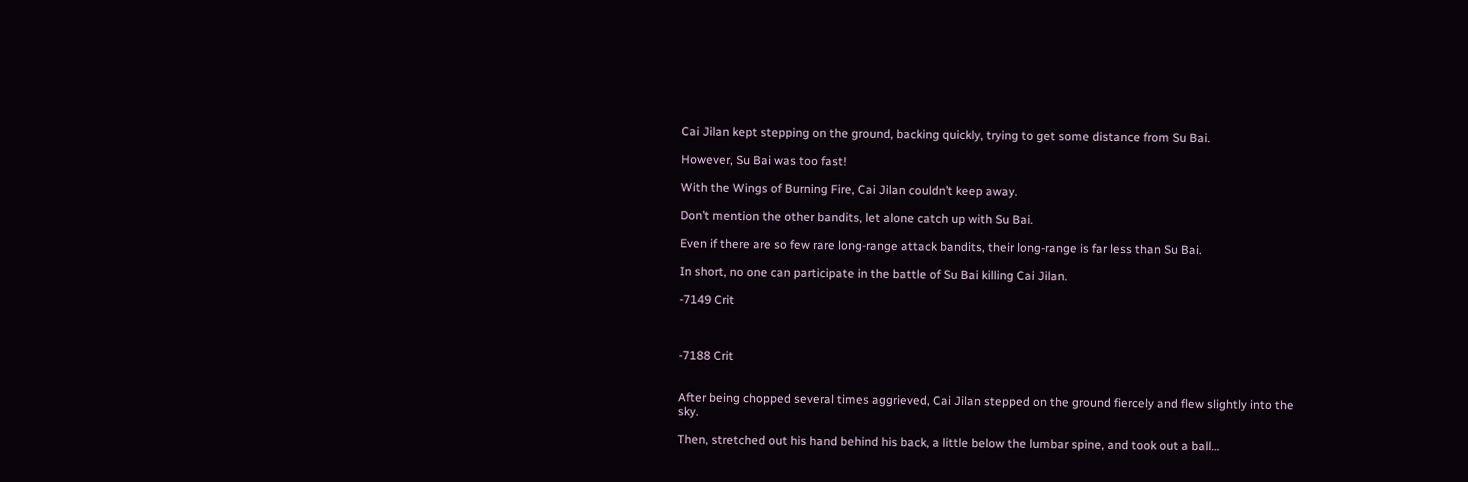Cai Jilan kept stepping on the ground, backing quickly, trying to get some distance from Su Bai.

However, Su Bai was too fast!

With the Wings of Burning Fire, Cai Jilan couldn’t keep away.

Don’t mention the other bandits, let alone catch up with Su Bai.

Even if there are so few rare long-range attack bandits, their long-range is far less than Su Bai.

In short, no one can participate in the battle of Su Bai killing Cai Jilan.

-7149 Crit



-7188 Crit


After being chopped several times aggrieved, Cai Jilan stepped on the ground fiercely and flew slightly into the sky.

Then, stretched out his hand behind his back, a little below the lumbar spine, and took out a ball…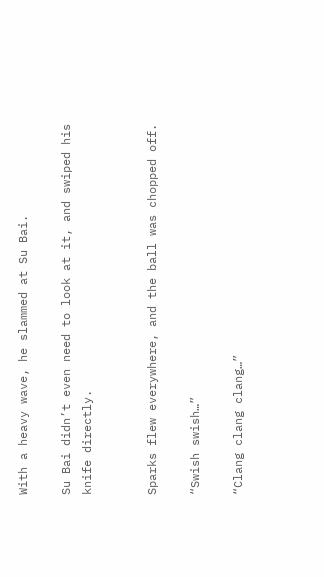With a heavy wave, he slammed at Su Bai.

Su Bai didn’t even need to look at it, and swiped his knife directly.


Sparks flew everywhere, and the ball was chopped off.

“Swish swish…”

“Clang clang clang…”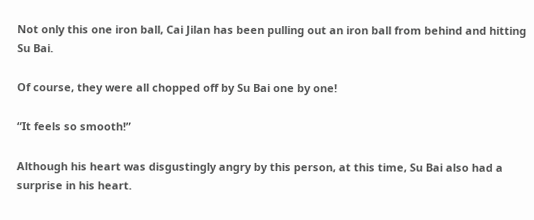Not only this one iron ball, Cai Jilan has been pulling out an iron ball from behind and hitting Su Bai.

Of course, they were all chopped off by Su Bai one by one!

“It feels so smooth!”

Although his heart was disgustingly angry by this person, at this time, Su Bai also had a surprise in his heart.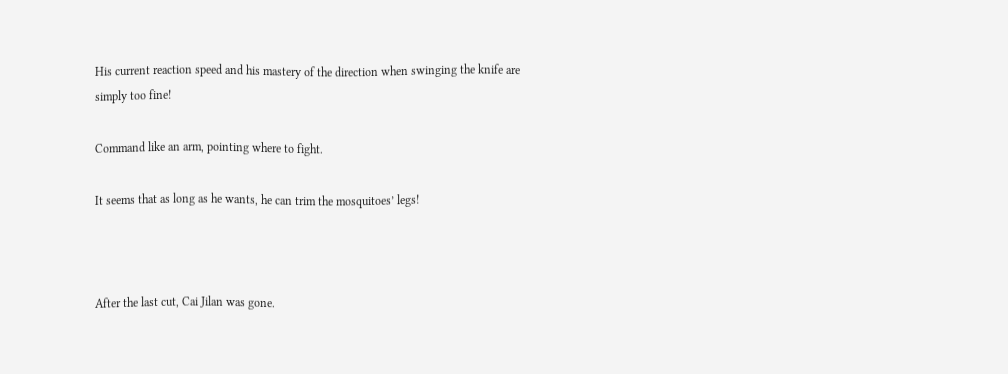His current reaction speed and his mastery of the direction when swinging the knife are simply too fine!

Command like an arm, pointing where to fight.

It seems that as long as he wants, he can trim the mosquitoes’ legs!



After the last cut, Cai Jilan was gone.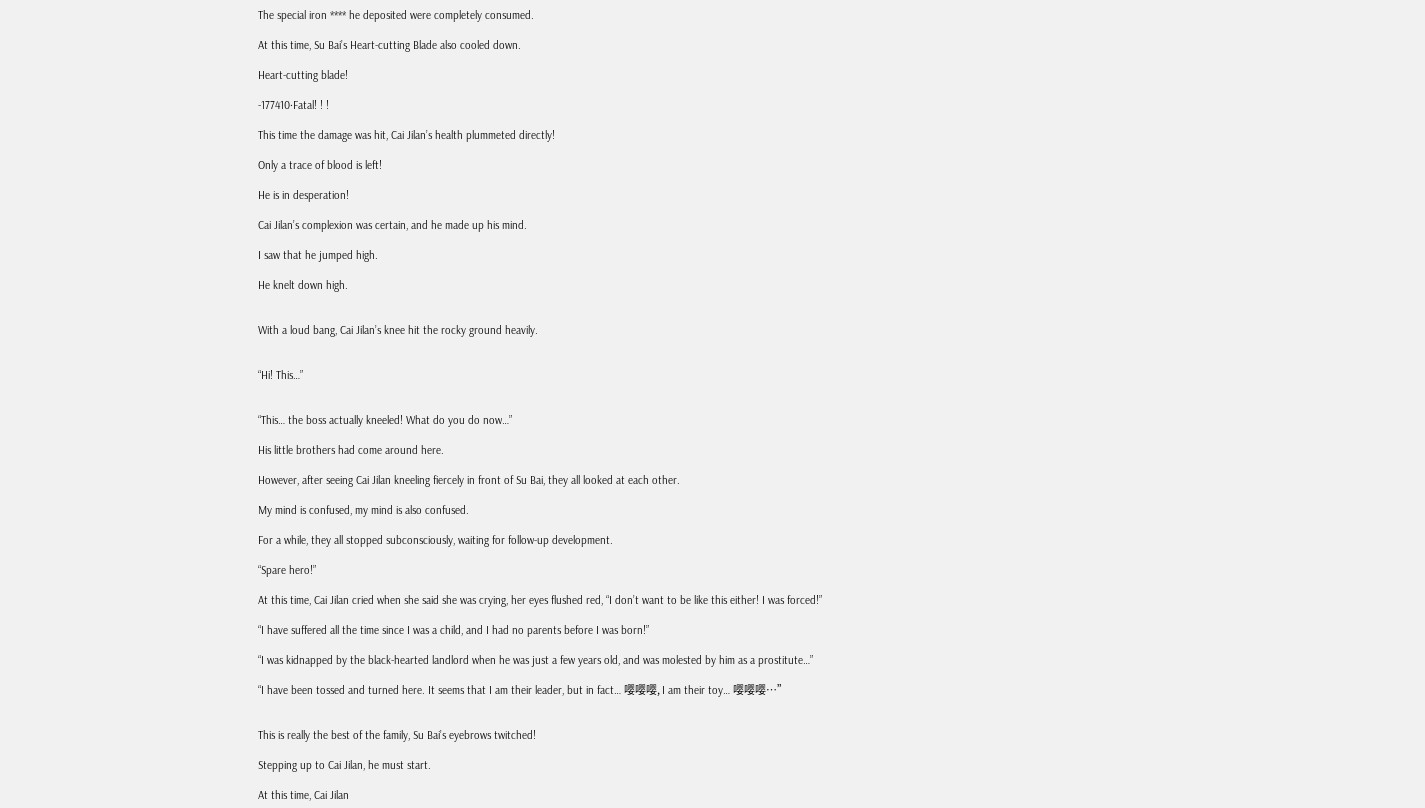The special iron **** he deposited were completely consumed.

At this time, Su Bai’s Heart-cutting Blade also cooled down.

Heart-cutting blade!

-177410·Fatal! ! !

This time the damage was hit, Cai Jilan’s health plummeted directly!

Only a trace of blood is left!

He is in desperation!

Cai Jilan’s complexion was certain, and he made up his mind.

I saw that he jumped high.

He knelt down high.


With a loud bang, Cai Jilan’s knee hit the rocky ground heavily.


“Hi! This…”


“This… the boss actually kneeled! What do you do now…”

His little brothers had come around here.

However, after seeing Cai Jilan kneeling fiercely in front of Su Bai, they all looked at each other.

My mind is confused, my mind is also confused.

For a while, they all stopped subconsciously, waiting for follow-up development.

“Spare hero!”

At this time, Cai Jilan cried when she said she was crying, her eyes flushed red, “I don’t want to be like this either! I was forced!”

“I have suffered all the time since I was a child, and I had no parents before I was born!”

“I was kidnapped by the black-hearted landlord when he was just a few years old, and was molested by him as a prostitute…”

“I have been tossed and turned here. It seems that I am their leader, but in fact… 嘤嘤嘤, I am their toy… 嘤嘤嘤…”


This is really the best of the family, Su Bai’s eyebrows twitched!

Stepping up to Cai Jilan, he must start.

At this time, Cai Jilan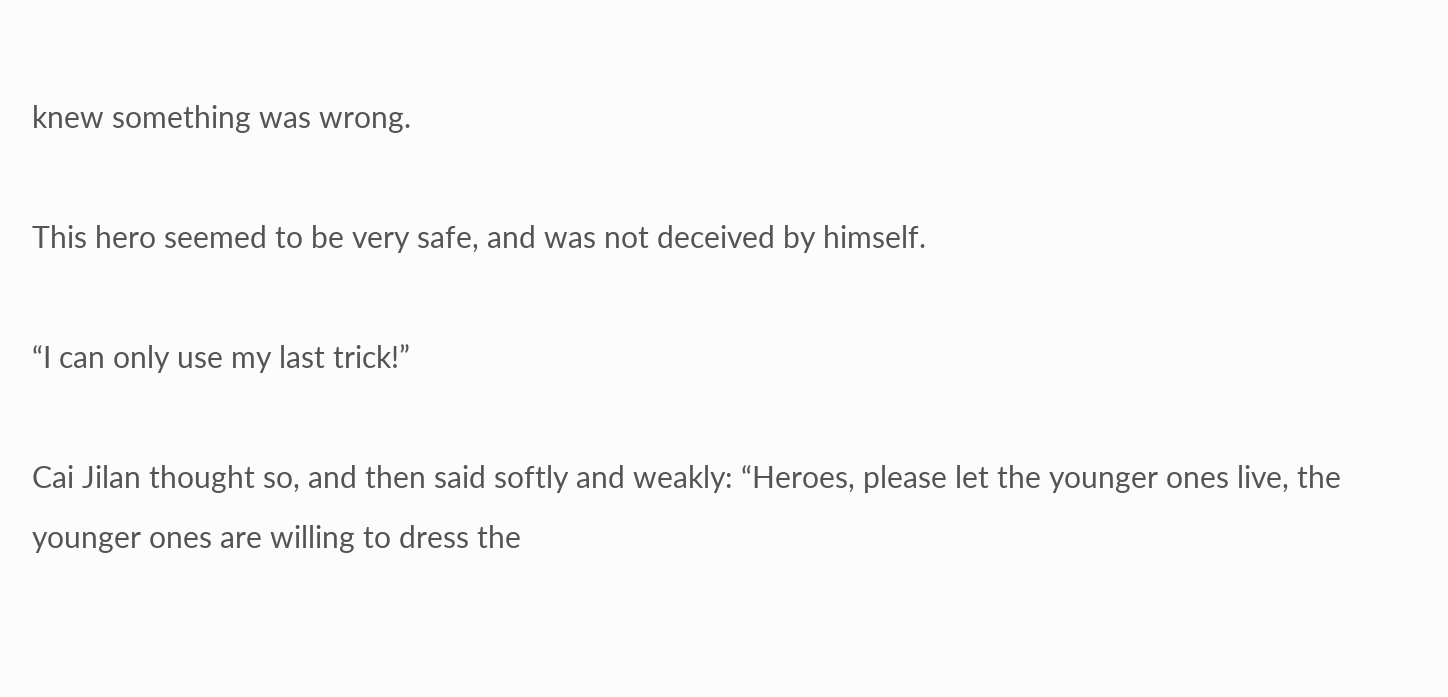knew something was wrong.

This hero seemed to be very safe, and was not deceived by himself.

“I can only use my last trick!”

Cai Jilan thought so, and then said softly and weakly: “Heroes, please let the younger ones live, the younger ones are willing to dress the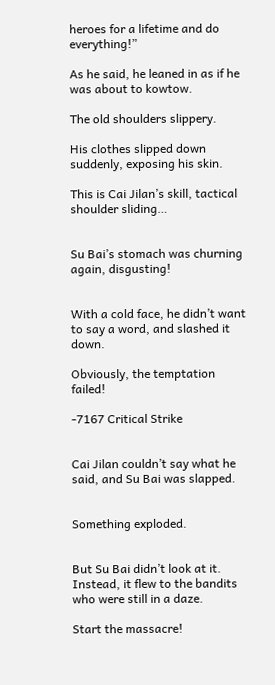heroes for a lifetime and do everything!”

As he said, he leaned in as if he was about to kowtow.

The old shoulders slippery.

His clothes slipped down suddenly, exposing his skin.

This is Cai Jilan’s skill, tactical shoulder sliding…


Su Bai’s stomach was churning again, disgusting!


With a cold face, he didn’t want to say a word, and slashed it down.

Obviously, the temptation failed!

-7167 Critical Strike


Cai Jilan couldn’t say what he said, and Su Bai was slapped.


Something exploded.


But Su Bai didn’t look at it. Instead, it flew to the bandits who were still in a daze.

Start the massacre!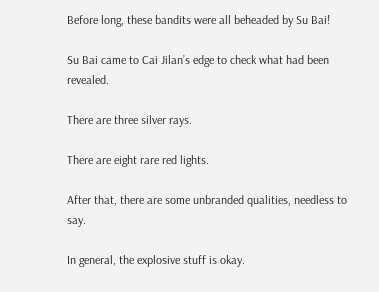Before long, these bandits were all beheaded by Su Bai!

Su Bai came to Cai Jilan’s edge to check what had been revealed.

There are three silver rays.

There are eight rare red lights.

After that, there are some unbranded qualities, needless to say.

In general, the explosive stuff is okay.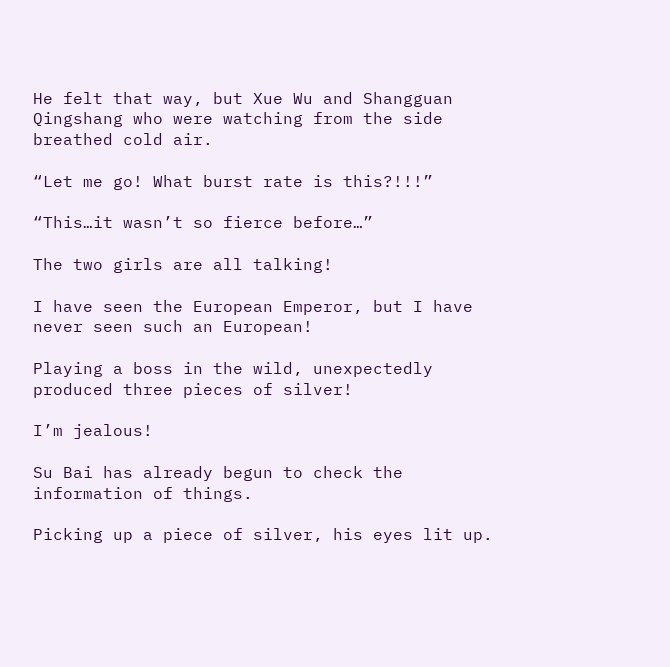He felt that way, but Xue Wu and Shangguan Qingshang who were watching from the side breathed cold air.

“Let me go! What burst rate is this?!!!”

“This…it wasn’t so fierce before…”

The two girls are all talking!

I have seen the European Emperor, but I have never seen such an European!

Playing a boss in the wild, unexpectedly produced three pieces of silver!

I’m jealous!

Su Bai has already begun to check the information of things.

Picking up a piece of silver, his eyes lit up.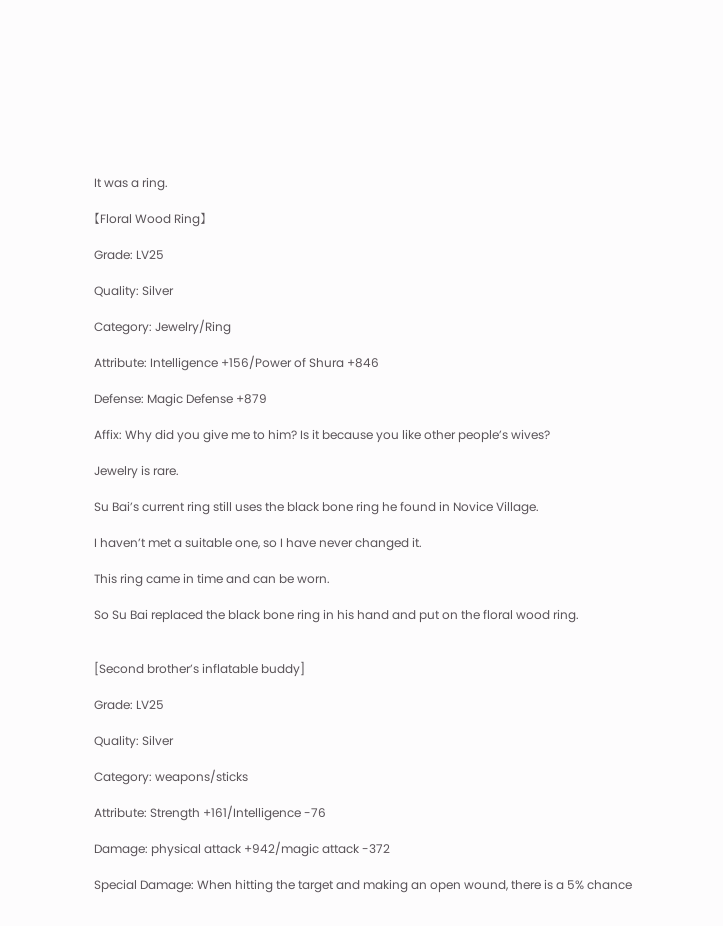It was a ring.

【Floral Wood Ring】

Grade: LV25

Quality: Silver

Category: Jewelry/Ring

Attribute: Intelligence +156/Power of Shura +846

Defense: Magic Defense +879

Affix: Why did you give me to him? Is it because you like other people’s wives?

Jewelry is rare.

Su Bai’s current ring still uses the black bone ring he found in Novice Village.

I haven’t met a suitable one, so I have never changed it.

This ring came in time and can be worn.

So Su Bai replaced the black bone ring in his hand and put on the floral wood ring.


[Second brother’s inflatable buddy]

Grade: LV25

Quality: Silver

Category: weapons/sticks

Attribute: Strength +161/Intelligence -76

Damage: physical attack +942/magic attack -372

Special Damage: When hitting the target and making an open wound, there is a 5% chance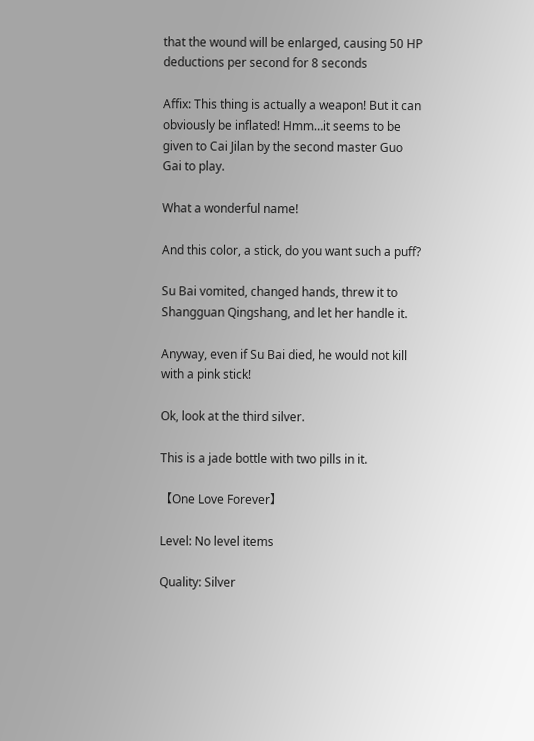that the wound will be enlarged, causing 50 HP deductions per second for 8 seconds

Affix: This thing is actually a weapon! But it can obviously be inflated! Hmm…it seems to be given to Cai Jilan by the second master Guo Gai to play.

What a wonderful name!

And this color, a stick, do you want such a puff?

Su Bai vomited, changed hands, threw it to Shangguan Qingshang, and let her handle it.

Anyway, even if Su Bai died, he would not kill with a pink stick!

Ok, look at the third silver.

This is a jade bottle with two pills in it.

【One Love Forever】

Level: No level items

Quality: Silver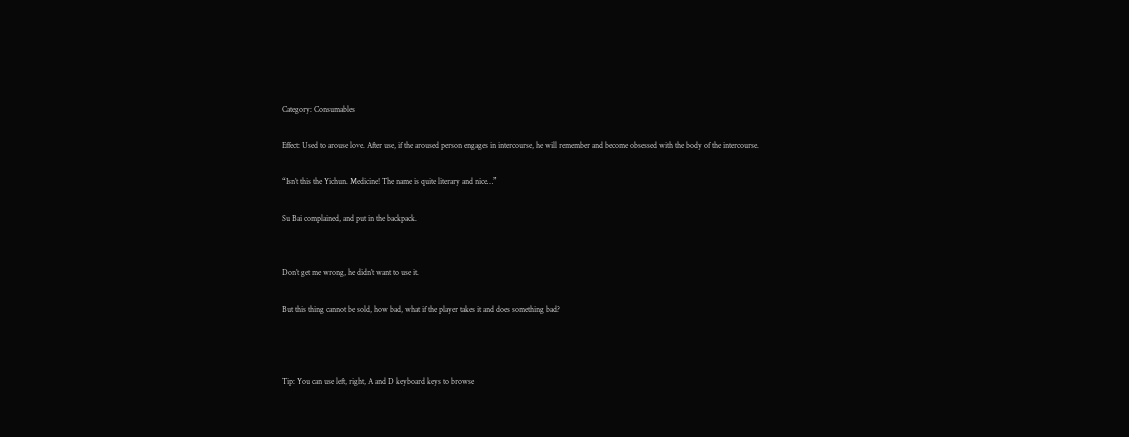Category: Consumables

Effect: Used to arouse love. After use, if the aroused person engages in intercourse, he will remember and become obsessed with the body of the intercourse.

“Isn’t this the Yichun. Medicine! The name is quite literary and nice…”

Su Bai complained, and put in the backpack.


Don’t get me wrong, he didn’t want to use it.

But this thing cannot be sold, how bad, what if the player takes it and does something bad?



Tip: You can use left, right, A and D keyboard keys to browse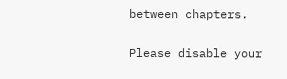between chapters.


Please disable your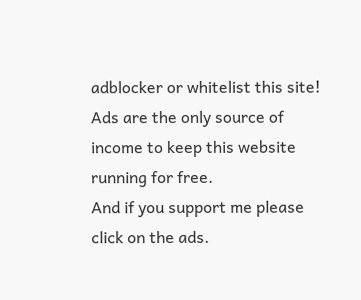adblocker or whitelist this site!
Ads are the only source of income to keep this website running for free.
And if you support me please click on the ads.